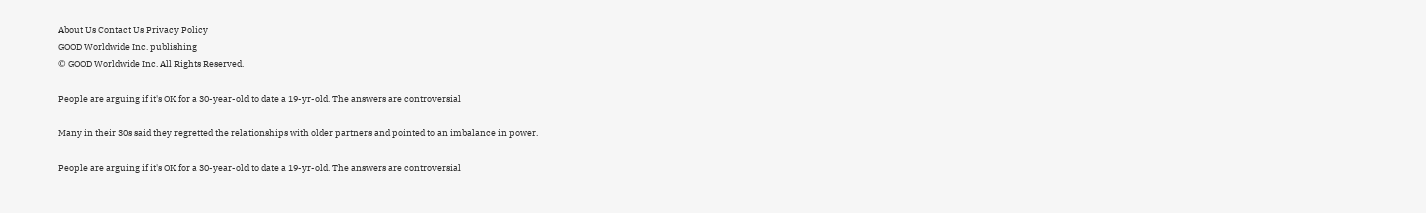About Us Contact Us Privacy Policy
GOOD Worldwide Inc. publishing
© GOOD Worldwide Inc. All Rights Reserved.

People are arguing if it's OK for a 30-year-old to date a 19-yr-old. The answers are controversial

Many in their 30s said they regretted the relationships with older partners and pointed to an imbalance in power.

People are arguing if it's OK for a 30-year-old to date a 19-yr-old. The answers are controversial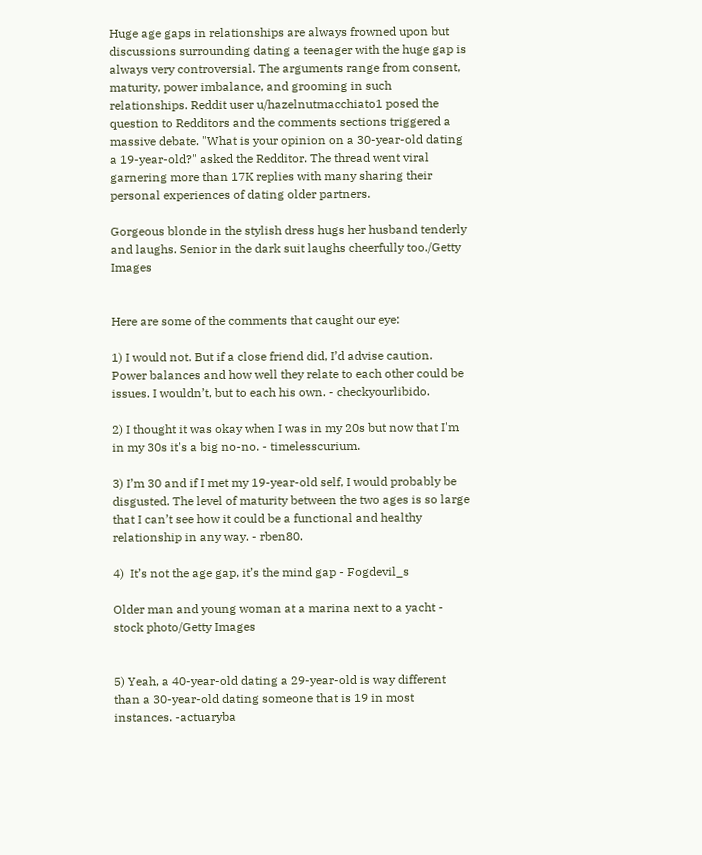Huge age gaps in relationships are always frowned upon but discussions surrounding dating a teenager with the huge gap is always very controversial. The arguments range from consent, maturity, power imbalance, and grooming in such relationships. Reddit user u/hazelnutmacchiato1 posed the question to Redditors and the comments sections triggered a massive debate. "What is your opinion on a 30-year-old dating a 19-year-old?" asked the Redditor. The thread went viral garnering more than 17K replies with many sharing their personal experiences of dating older partners.

Gorgeous blonde in the stylish dress hugs her husband tenderly and laughs. Senior in the dark suit laughs cheerfully too./Getty Images


Here are some of the comments that caught our eye:

1) I would not. But if a close friend did, I’d advise caution. Power balances and how well they relate to each other could be issues. I wouldn’t, but to each his own. - checkyourlibido.

2) I thought it was okay when I was in my 20s but now that I'm in my 30s it's a big no-no. - timelesscurium.

3) I’m 30 and if I met my 19-year-old self, I would probably be disgusted. The level of maturity between the two ages is so large that I can’t see how it could be a functional and healthy relationship in any way. - rben80.

4)  It’s not the age gap, it’s the mind gap - Fogdevil_s

Older man and young woman at a marina next to a yacht - stock photo/Getty Images


5) Yeah, a 40-year-old dating a 29-year-old is way different than a 30-year-old dating someone that is 19 in most instances. -actuaryba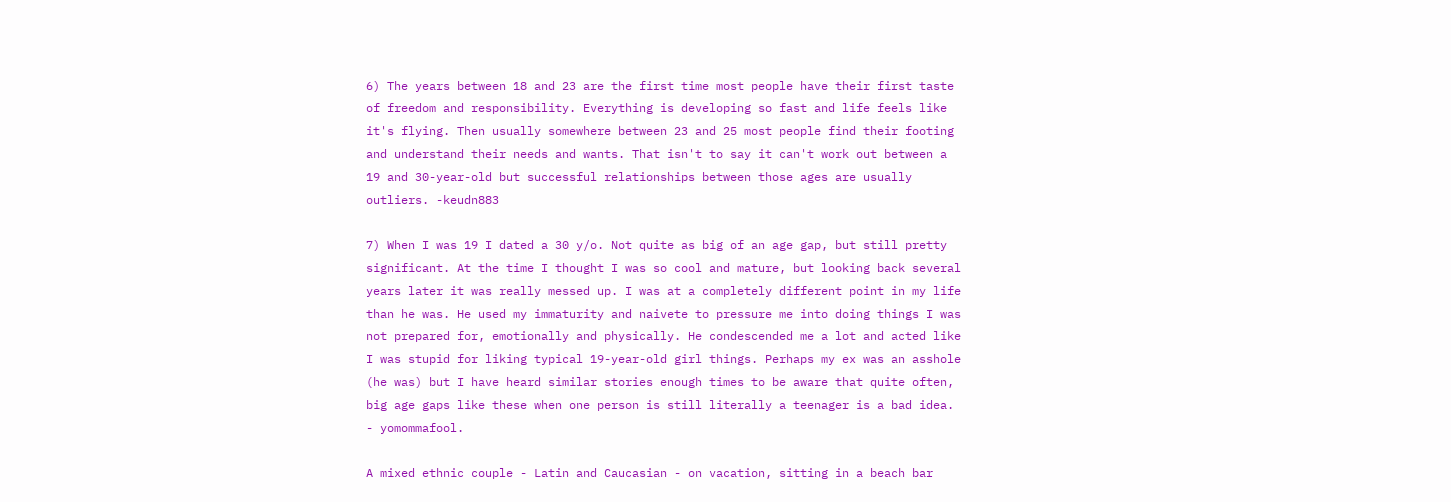6) The years between 18 and 23 are the first time most people have their first taste of freedom and responsibility. Everything is developing so fast and life feels like it's flying. Then usually somewhere between 23 and 25 most people find their footing and understand their needs and wants. That isn't to say it can't work out between a 19 and 30-year-old but successful relationships between those ages are usually outliers. -keudn883

7) When I was 19 I dated a 30 y/o. Not quite as big of an age gap, but still pretty significant. At the time I thought I was so cool and mature, but looking back several years later it was really messed up. I was at a completely different point in my life than he was. He used my immaturity and naivete to pressure me into doing things I was not prepared for, emotionally and physically. He condescended me a lot and acted like I was stupid for liking typical 19-year-old girl things. Perhaps my ex was an asshole (he was) but I have heard similar stories enough times to be aware that quite often, big age gaps like these when one person is still literally a teenager is a bad idea. - yomommafool.

A mixed ethnic couple - Latin and Caucasian - on vacation, sitting in a beach bar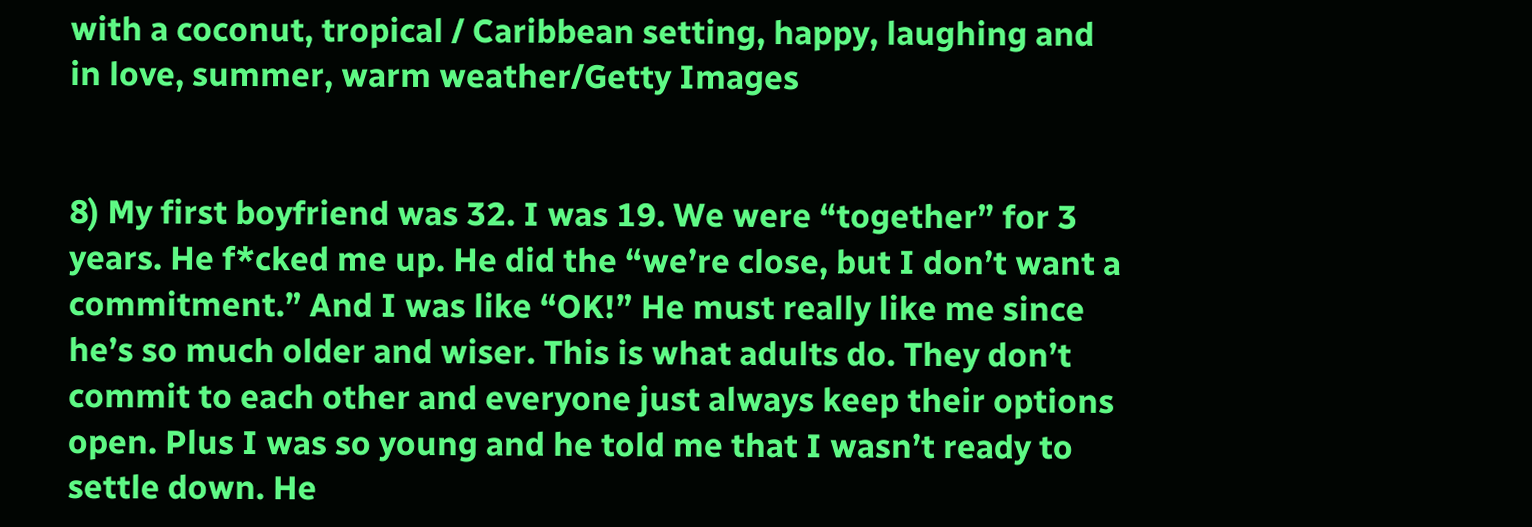with a coconut, tropical / Caribbean setting, happy, laughing and in love, summer, warm weather/Getty Images


8) My first boyfriend was 32. I was 19. We were “together” for 3 years. He f*cked me up. He did the “we’re close, but I don’t want a commitment.” And I was like “OK!” He must really like me since he’s so much older and wiser. This is what adults do. They don’t commit to each other and everyone just always keep their options open. Plus I was so young and he told me that I wasn’t ready to settle down. He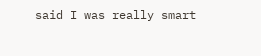said I was really smart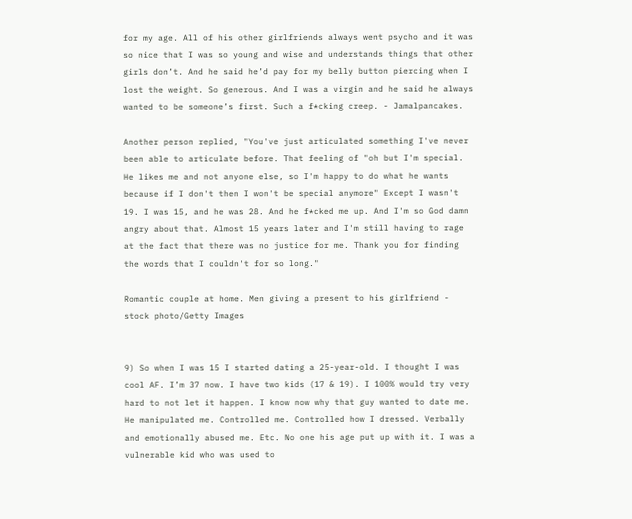for my age. All of his other girlfriends always went psycho and it was so nice that I was so young and wise and understands things that other girls don’t. And he said he’d pay for my belly button piercing when I lost the weight. So generous. And I was a virgin and he said he always wanted to be someone’s first. Such a f*cking creep. - Jamalpancakes.

Another person replied, "You've just articulated something I've never been able to articulate before. That feeling of "oh but I'm special. He likes me and not anyone else, so I'm happy to do what he wants because if I don't then I won't be special anymore" Except I wasn't 19. I was 15, and he was 28. And he f*cked me up. And I'm so God damn angry about that. Almost 15 years later and I'm still having to rage at the fact that there was no justice for me. Thank you for finding the words that I couldn't for so long."

Romantic couple at home. Men giving a present to his girlfriend - stock photo/Getty Images


9) So when I was 15 I started dating a 25-year-old. I thought I was cool AF. I’m 37 now. I have two kids (17 & 19). I 100% would try very hard to not let it happen. I know now why that guy wanted to date me. He manipulated me. Controlled me. Controlled how I dressed. Verbally and emotionally abused me. Etc. No one his age put up with it. I was a vulnerable kid who was used to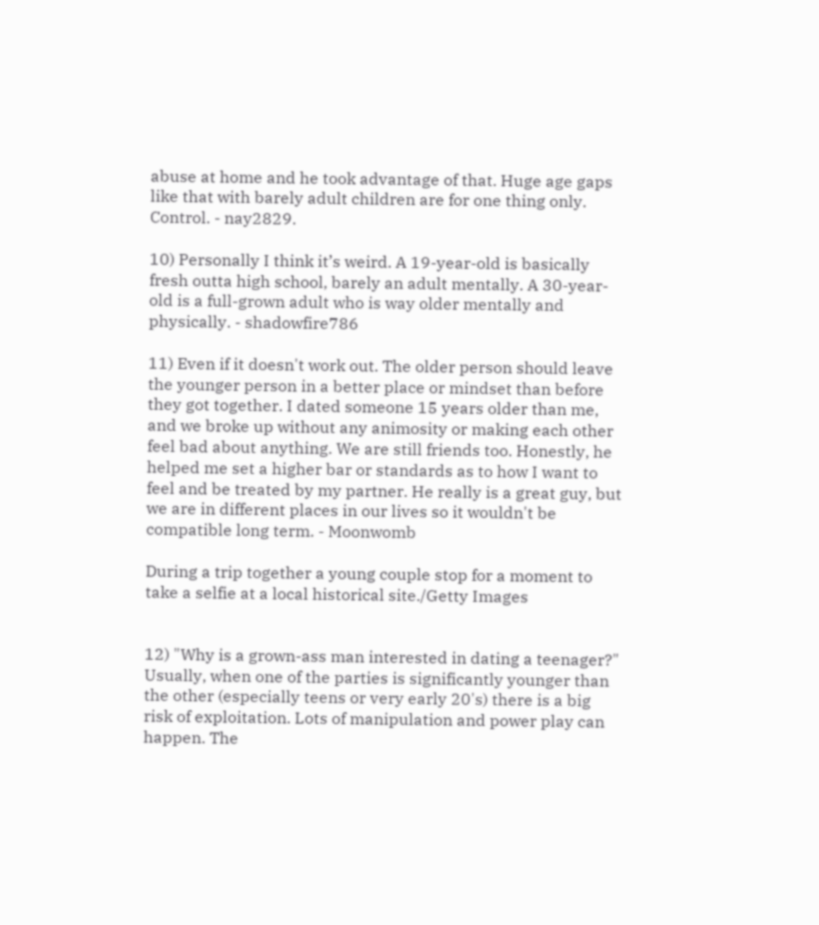abuse at home and he took advantage of that. Huge age gaps like that with barely adult children are for one thing only. Control. - nay2829.

10) Personally I think it’s weird. A 19-year-old is basically fresh outta high school, barely an adult mentally. A 30-year-old is a full-grown adult who is way older mentally and physically. - shadowfire786

11) Even if it doesn't work out. The older person should leave the younger person in a better place or mindset than before they got together. I dated someone 15 years older than me, and we broke up without any animosity or making each other feel bad about anything. We are still friends too. Honestly, he helped me set a higher bar or standards as to how I want to feel and be treated by my partner. He really is a great guy, but we are in different places in our lives so it wouldn't be compatible long term. - Moonwomb

During a trip together a young couple stop for a moment to take a selfie at a local historical site./Getty Images


12) "Why is a grown-ass man interested in dating a teenager?" Usually, when one of the parties is significantly younger than the other (especially teens or very early 20's) there is a big risk of exploitation. Lots of manipulation and power play can happen. The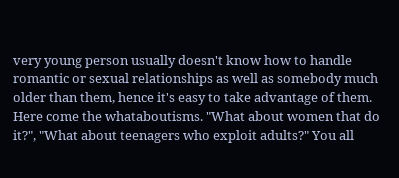very young person usually doesn't know how to handle romantic or sexual relationships as well as somebody much older than them, hence it's easy to take advantage of them. Here come the whataboutisms. "What about women that do it?", "What about teenagers who exploit adults?" You all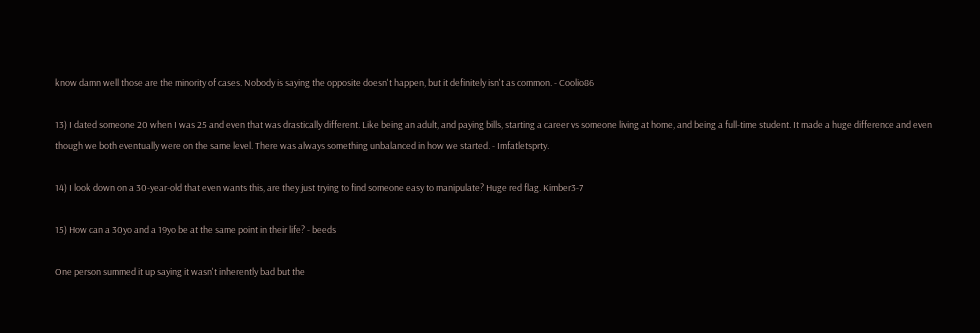know damn well those are the minority of cases. Nobody is saying the opposite doesn't happen, but it definitely isn't as common. - Coolio86

13) I dated someone 20 when I was 25 and even that was drastically different. Like being an adult, and paying bills, starting a career vs someone living at home, and being a full-time student. It made a huge difference and even though we both eventually were on the same level. There was always something unbalanced in how we started. - Imfatletsprty.

14) I look down on a 30-year-old that even wants this, are they just trying to find someone easy to manipulate? Huge red flag. Kimber3-7

15) How can a 30yo and a 19yo be at the same point in their life? - beeds

One person summed it up saying it wasn't inherently bad but the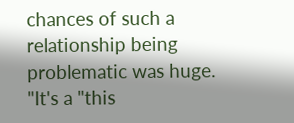chances of such a relationship being problematic was huge. "It's a "this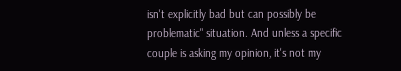isn't explicitly bad but can possibly be problematic" situation. And unless a specific couple is asking my opinion, it's not my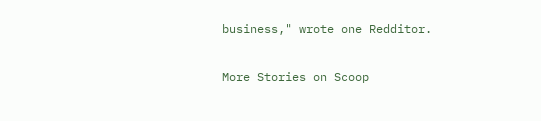business," wrote one Redditor.

More Stories on Scoop